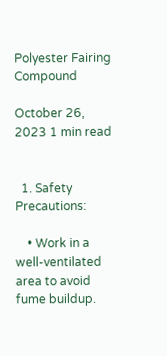Polyester Fairing Compound

October 26, 2023 1 min read


  1. Safety Precautions:

    • Work in a well-ventilated area to avoid fume buildup.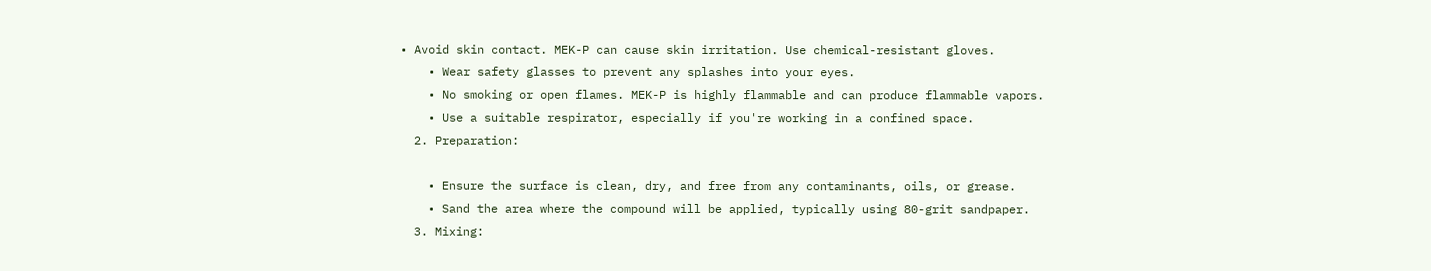• Avoid skin contact. MEK-P can cause skin irritation. Use chemical-resistant gloves.
    • Wear safety glasses to prevent any splashes into your eyes.
    • No smoking or open flames. MEK-P is highly flammable and can produce flammable vapors.
    • Use a suitable respirator, especially if you're working in a confined space.
  2. Preparation:

    • Ensure the surface is clean, dry, and free from any contaminants, oils, or grease.
    • Sand the area where the compound will be applied, typically using 80-grit sandpaper.
  3. Mixing: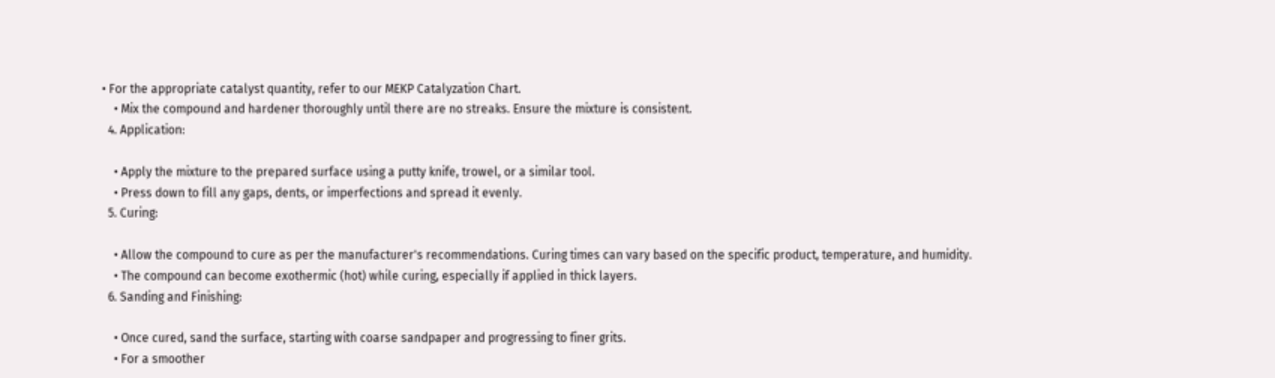• For the appropriate catalyst quantity, refer to our MEKP Catalyzation Chart.
    • Mix the compound and hardener thoroughly until there are no streaks. Ensure the mixture is consistent.
  4. Application:

    • Apply the mixture to the prepared surface using a putty knife, trowel, or a similar tool.
    • Press down to fill any gaps, dents, or imperfections and spread it evenly.
  5. Curing:

    • Allow the compound to cure as per the manufacturer's recommendations. Curing times can vary based on the specific product, temperature, and humidity.
    • The compound can become exothermic (hot) while curing, especially if applied in thick layers.
  6. Sanding and Finishing:

    • Once cured, sand the surface, starting with coarse sandpaper and progressing to finer grits.
    • For a smoother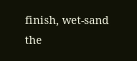finish, wet-sand the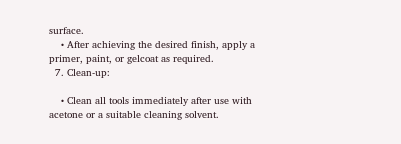surface.
    • After achieving the desired finish, apply a primer, paint, or gelcoat as required.
  7. Clean-up:

    • Clean all tools immediately after use with acetone or a suitable cleaning solvent.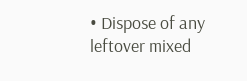• Dispose of any leftover mixed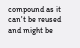compound as it can't be reused and might be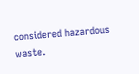considered hazardous waste.